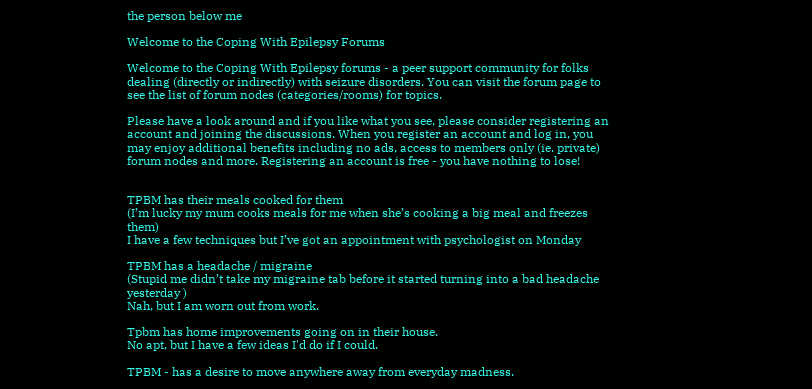the person below me

Welcome to the Coping With Epilepsy Forums

Welcome to the Coping With Epilepsy forums - a peer support community for folks dealing (directly or indirectly) with seizure disorders. You can visit the forum page to see the list of forum nodes (categories/rooms) for topics.

Please have a look around and if you like what you see, please consider registering an account and joining the discussions. When you register an account and log in, you may enjoy additional benefits including no ads, access to members only (ie. private) forum nodes and more. Registering an account is free - you have nothing to lose!


TPBM has their meals cooked for them
(I’m lucky my mum cooks meals for me when she’s cooking a big meal and freezes them)
I have a few techniques but I’ve got an appointment with psychologist on Monday

TPBM has a headache / migraine
(Stupid me didn’t take my migraine tab before it started turning into a bad headache yesterday )
Nah, but I am worn out from work.

Tpbm has home improvements going on in their house.
No apt, but I have a few ideas I'd do if I could.

TPBM - has a desire to move anywhere away from everyday madness.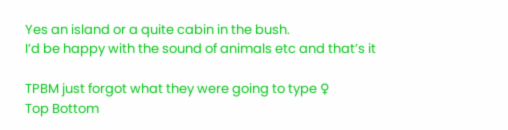Yes an island or a quite cabin in the bush.
I’d be happy with the sound of animals etc and that’s it

TPBM just forgot what they were going to type ♀
Top Bottom